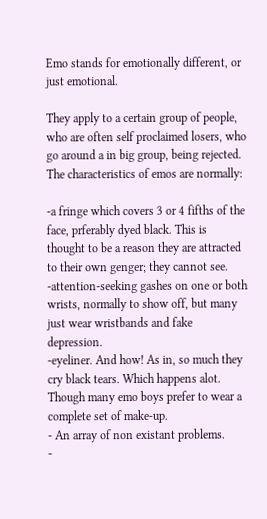Emo stands for emotionally different, or just emotional.

They apply to a certain group of people, who are often self proclaimed losers, who go around a in big group, being rejected. The characteristics of emos are normally:

-a fringe which covers 3 or 4 fifths of the face, prferably dyed black. This is thought to be a reason they are attracted to their own genger; they cannot see.
-attention-seeking gashes on one or both wrists, normally to show off, but many just wear wristbands and fake depression.
-eyeliner. And how! As in, so much they cry black tears. Which happens alot. Though many emo boys prefer to wear a complete set of make-up.
- An array of non existant problems.
-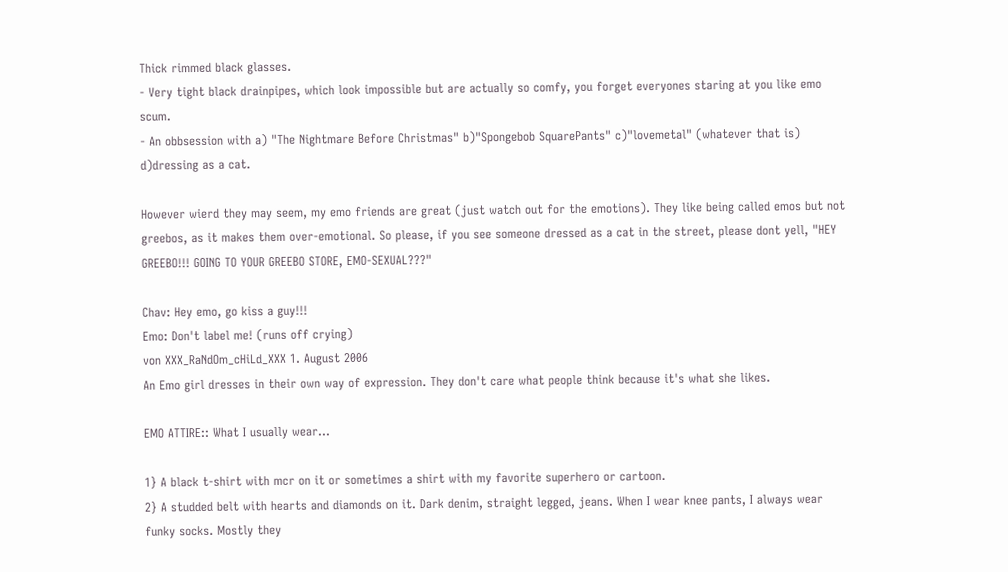Thick rimmed black glasses.
- Very tight black drainpipes, which look impossible but are actually so comfy, you forget everyones staring at you like emo scum.
- An obbsession with a) "The Nightmare Before Christmas" b)"Spongebob SquarePants" c)"lovemetal" (whatever that is) d)dressing as a cat.

However wierd they may seem, my emo friends are great (just watch out for the emotions). They like being called emos but not greebos, as it makes them over-emotional. So please, if you see someone dressed as a cat in the street, please dont yell, "HEY GREEBO!!! GOING TO YOUR GREEBO STORE, EMO-SEXUAL???"

Chav: Hey emo, go kiss a guy!!!
Emo: Don't label me! (runs off crying)
von XXX_RaNdOm_cHiLd_XXX 1. August 2006
An Emo girl dresses in their own way of expression. They don't care what people think because it's what she likes.

EMO ATTIRE:: What I usually wear...

1} A black t-shirt with mcr on it or sometimes a shirt with my favorite superhero or cartoon.
2} A studded belt with hearts and diamonds on it. Dark denim, straight legged, jeans. When I wear knee pants, I always wear funky socks. Mostly they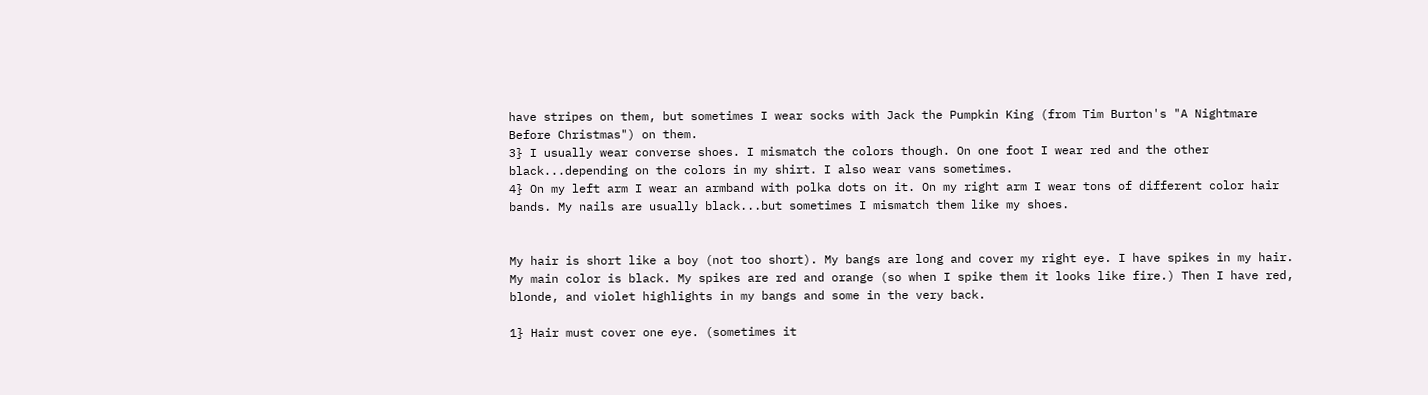have stripes on them, but sometimes I wear socks with Jack the Pumpkin King (from Tim Burton's "A Nightmare Before Christmas") on them.
3} I usually wear converse shoes. I mismatch the colors though. On one foot I wear red and the other black...depending on the colors in my shirt. I also wear vans sometimes.
4} On my left arm I wear an armband with polka dots on it. On my right arm I wear tons of different color hair bands. My nails are usually black...but sometimes I mismatch them like my shoes.


My hair is short like a boy (not too short). My bangs are long and cover my right eye. I have spikes in my hair. My main color is black. My spikes are red and orange (so when I spike them it looks like fire.) Then I have red, blonde, and violet highlights in my bangs and some in the very back.

1} Hair must cover one eye. (sometimes it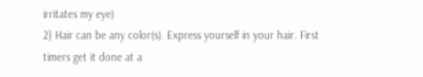irritates my eye)
2} Hair can be any color(s). Express yourself in your hair. First timers get it done at a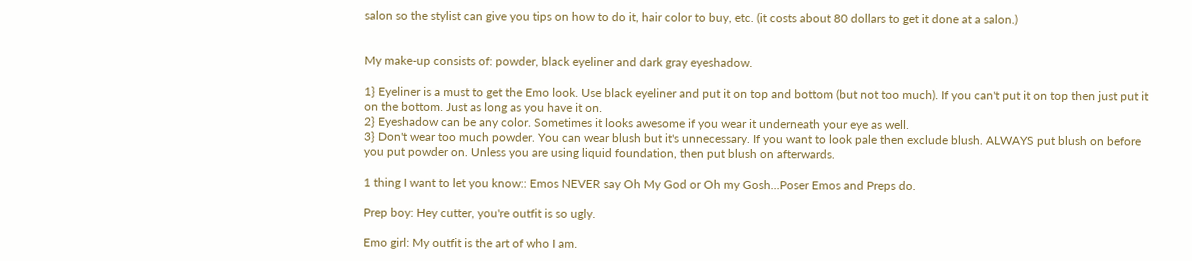salon so the stylist can give you tips on how to do it, hair color to buy, etc. (it costs about 80 dollars to get it done at a salon.)


My make-up consists of: powder, black eyeliner and dark gray eyeshadow.

1} Eyeliner is a must to get the Emo look. Use black eyeliner and put it on top and bottom (but not too much). If you can't put it on top then just put it on the bottom. Just as long as you have it on.
2} Eyeshadow can be any color. Sometimes it looks awesome if you wear it underneath your eye as well.
3} Don't wear too much powder. You can wear blush but it's unnecessary. If you want to look pale then exclude blush. ALWAYS put blush on before you put powder on. Unless you are using liquid foundation, then put blush on afterwards.

1 thing I want to let you know:: Emos NEVER say Oh My God or Oh my Gosh...Poser Emos and Preps do.

Prep boy: Hey cutter, you're outfit is so ugly.

Emo girl: My outfit is the art of who I am.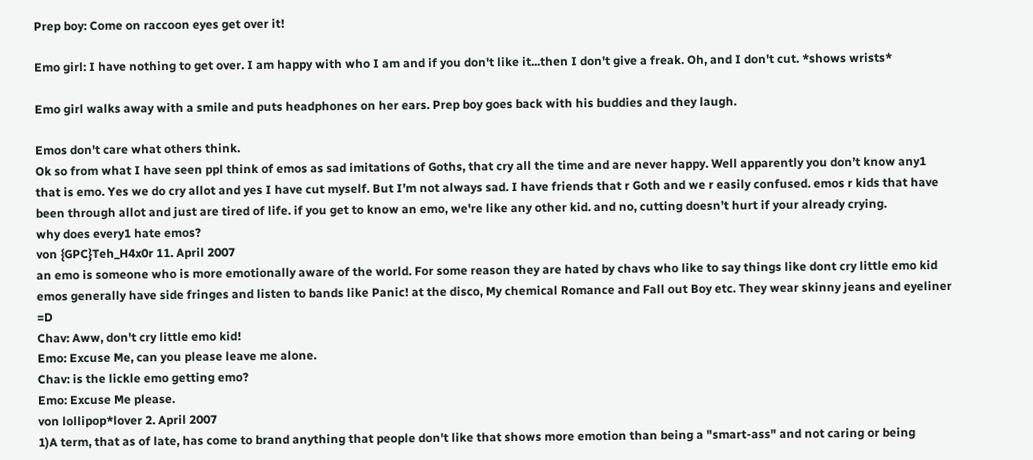Prep boy: Come on raccoon eyes get over it!

Emo girl: I have nothing to get over. I am happy with who I am and if you don't like it...then I don't give a freak. Oh, and I don't cut. *shows wrists*

Emo girl walks away with a smile and puts headphones on her ears. Prep boy goes back with his buddies and they laugh.

Emos don't care what others think.
Ok so from what I have seen ppl think of emos as sad imitations of Goths, that cry all the time and are never happy. Well apparently you don’t know any1 that is emo. Yes we do cry allot and yes I have cut myself. But I’m not always sad. I have friends that r Goth and we r easily confused. emos r kids that have been through allot and just are tired of life. if you get to know an emo, we're like any other kid. and no, cutting doesn’t hurt if your already crying.
why does every1 hate emos?
von {GPC}Teh_H4x0r 11. April 2007
an emo is someone who is more emotionally aware of the world. For some reason they are hated by chavs who like to say things like dont cry little emo kid emos generally have side fringes and listen to bands like Panic! at the disco, My chemical Romance and Fall out Boy etc. They wear skinny jeans and eyeliner =D
Chav: Aww, don't cry little emo kid!
Emo: Excuse Me, can you please leave me alone.
Chav: is the lickle emo getting emo?
Emo: Excuse Me please.
von lollipop*lover 2. April 2007
1)A term, that as of late, has come to brand anything that people don't like that shows more emotion than being a "smart-ass" and not caring or being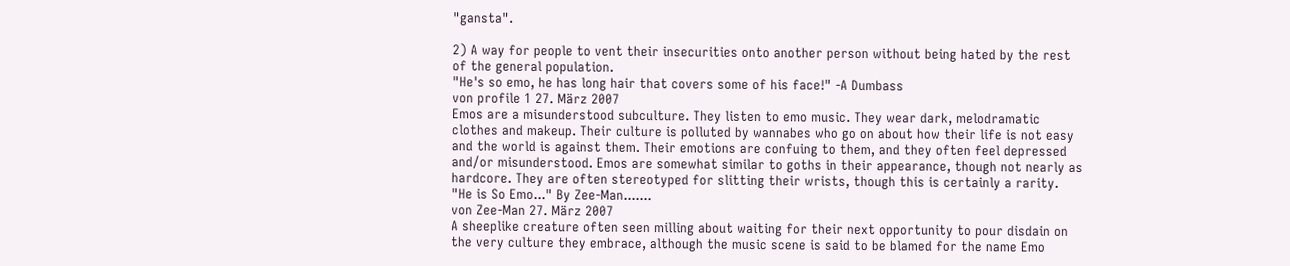"gansta".

2) A way for people to vent their insecurities onto another person without being hated by the rest of the general population.
"He's so emo, he has long hair that covers some of his face!" -A Dumbass
von profile 1 27. März 2007
Emos are a misunderstood subculture. They listen to emo music. They wear dark, melodramatic clothes and makeup. Their culture is polluted by wannabes who go on about how their life is not easy and the world is against them. Their emotions are confuing to them, and they often feel depressed and/or misunderstood. Emos are somewhat similar to goths in their appearance, though not nearly as hardcore. They are often stereotyped for slitting their wrists, though this is certainly a rarity.
"He is So Emo..." By Zee-Man.......
von Zee-Man 27. März 2007
A sheeplike creature often seen milling about waiting for their next opportunity to pour disdain on the very culture they embrace, although the music scene is said to be blamed for the name Emo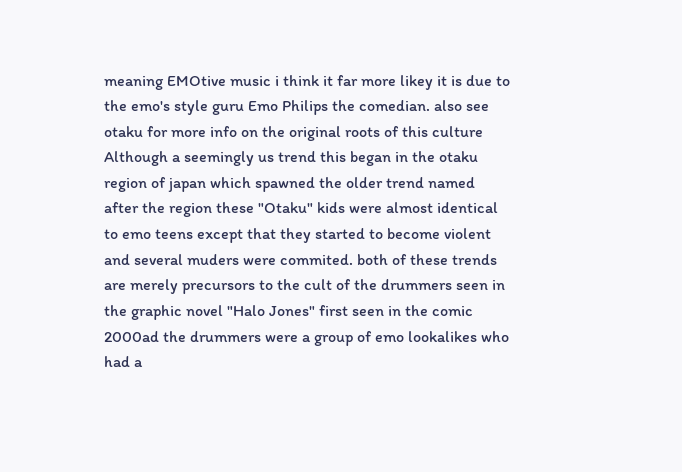meaning EMOtive music i think it far more likey it is due to the emo's style guru Emo Philips the comedian. also see otaku for more info on the original roots of this culture
Although a seemingly us trend this began in the otaku region of japan which spawned the older trend named after the region these "Otaku" kids were almost identical to emo teens except that they started to become violent and several muders were commited. both of these trends are merely precursors to the cult of the drummers seen in the graphic novel "Halo Jones" first seen in the comic 2000ad the drummers were a group of emo lookalikes who had a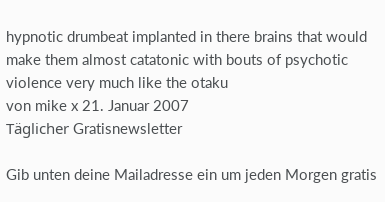hypnotic drumbeat implanted in there brains that would make them almost catatonic with bouts of psychotic violence very much like the otaku
von mike x 21. Januar 2007
Täglicher Gratisnewsletter

Gib unten deine Mailadresse ein um jeden Morgen gratis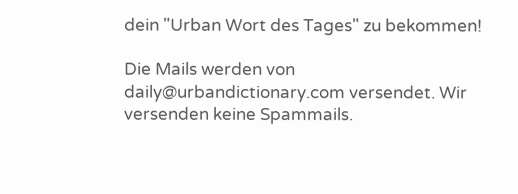dein "Urban Wort des Tages" zu bekommen!

Die Mails werden von daily@urbandictionary.com versendet. Wir versenden keine Spammails.